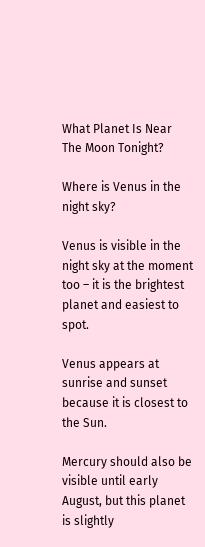What Planet Is Near The Moon Tonight?

Where is Venus in the night sky?

Venus is visible in the night sky at the moment too – it is the brightest planet and easiest to spot.

Venus appears at sunrise and sunset because it is closest to the Sun.

Mercury should also be visible until early August, but this planet is slightly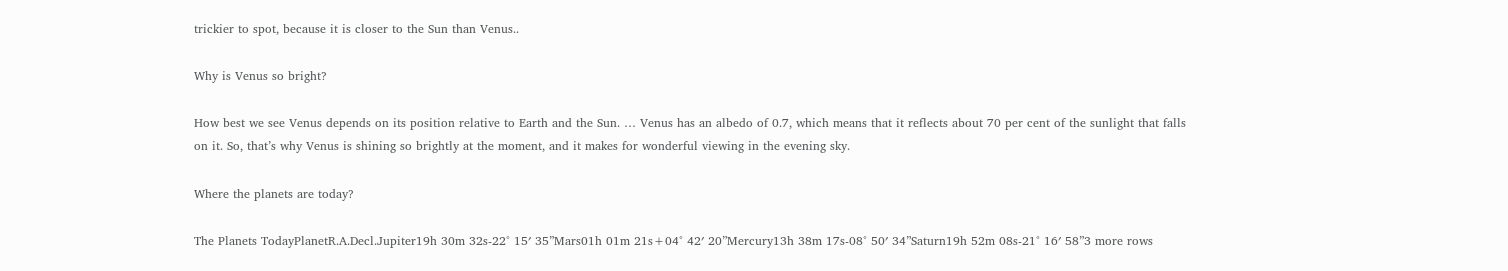trickier to spot, because it is closer to the Sun than Venus..

Why is Venus so bright?

How best we see Venus depends on its position relative to Earth and the Sun. … Venus has an albedo of 0.7, which means that it reflects about 70 per cent of the sunlight that falls on it. So, that’s why Venus is shining so brightly at the moment, and it makes for wonderful viewing in the evening sky.

Where the planets are today?

The Planets TodayPlanetR.A.Decl.Jupiter19h 30m 32s-22° 15′ 35”Mars01h 01m 21s+04° 42′ 20”Mercury13h 38m 17s-08° 50′ 34”Saturn19h 52m 08s-21° 16′ 58”3 more rows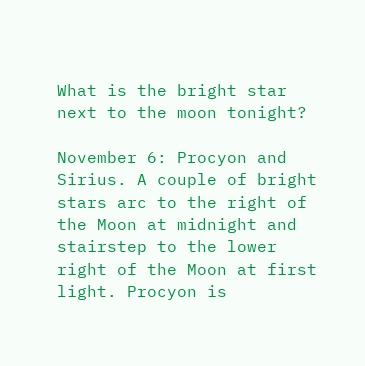What is the bright star next to the moon tonight?

November 6: Procyon and Sirius. A couple of bright stars arc to the right of the Moon at midnight and stairstep to the lower right of the Moon at first light. Procyon is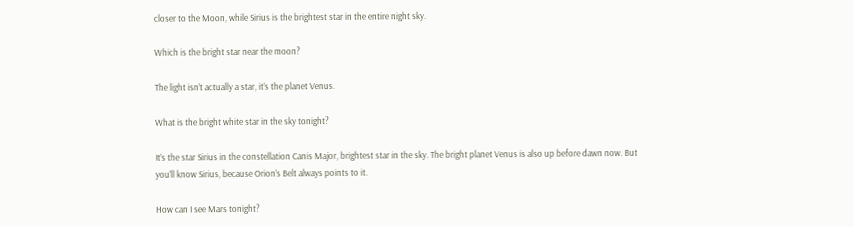closer to the Moon, while Sirius is the brightest star in the entire night sky.

Which is the bright star near the moon?

The light isn’t actually a star, it’s the planet Venus.

What is the bright white star in the sky tonight?

It’s the star Sirius in the constellation Canis Major, brightest star in the sky. The bright planet Venus is also up before dawn now. But you’ll know Sirius, because Orion’s Belt always points to it.

How can I see Mars tonight?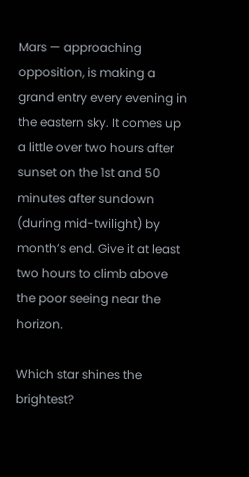Mars — approaching opposition, is making a grand entry every evening in the eastern sky. It comes up a little over two hours after sunset on the 1st and 50 minutes after sundown (during mid-twilight) by month’s end. Give it at least two hours to climb above the poor seeing near the horizon.

Which star shines the brightest?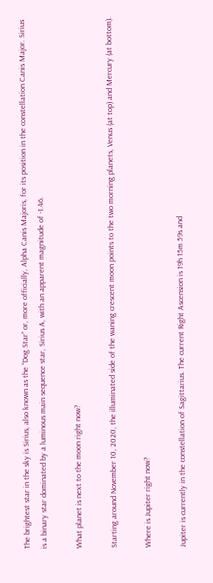The brightest star in the sky is Sirius, also known as the “Dog Star” or, more officially, Alpha Canis Majoris, for its position in the constellation Canis Major. Sirius is a binary star dominated by a luminous main sequence star, Sirius A, with an apparent magnitude of -1.46.

What planet is next to the moon right now?

Starting around November 10, 2020, the illuminated side of the waning crescent moon points to the two morning planets, Venus (at top) and Mercury (at bottom).

Where is Jupiter right now?

Jupiter is currently in the constellation of Sagittarius. The current Right Ascension is 19h 15m 59s and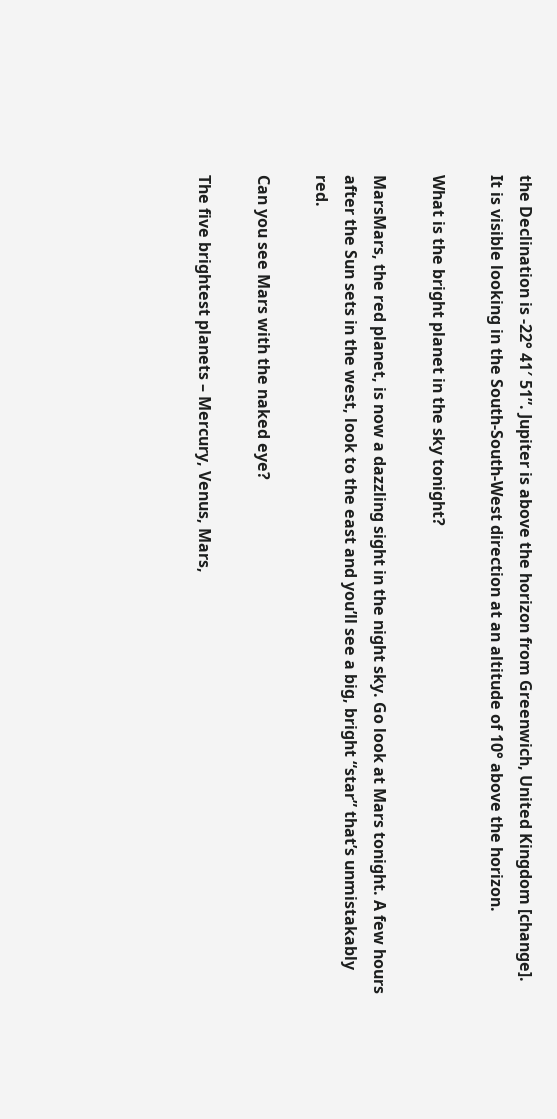the Declination is -22° 41′ 51”. Jupiter is above the horizon from Greenwich, United Kingdom [change]. It is visible looking in the South-South-West direction at an altitude of 10° above the horizon.

What is the bright planet in the sky tonight?

MarsMars, the red planet, is now a dazzling sight in the night sky. Go look at Mars tonight. A few hours after the Sun sets in the west, look to the east and you’ll see a big, bright “star” that’s unmistakably red.

Can you see Mars with the naked eye?

The five brightest planets – Mercury, Venus, Mars,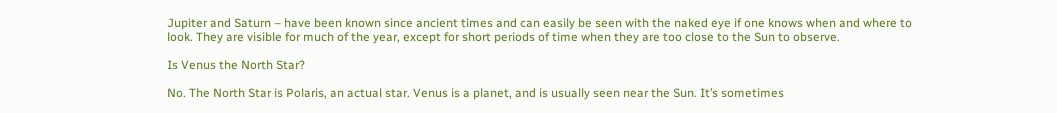Jupiter and Saturn – have been known since ancient times and can easily be seen with the naked eye if one knows when and where to look. They are visible for much of the year, except for short periods of time when they are too close to the Sun to observe.

Is Venus the North Star?

No. The North Star is Polaris, an actual star. Venus is a planet, and is usually seen near the Sun. It’s sometimes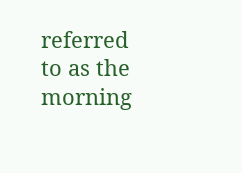referred to as the morning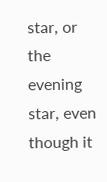star, or the evening star, even though it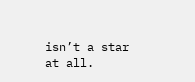isn’t a star at all.